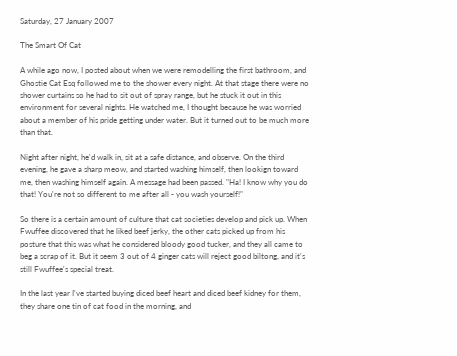Saturday, 27 January 2007

The Smart Of Cat

A while ago now, I posted about when we were remodelling the first bathroom, and Ghostie Cat Esq followed me to the shower every night. At that stage there were no shower curtains so he had to sit out of spray range, but he stuck it out in this environment for several nights. He watched me, I thought because he was worried about a member of his pride getting under water. But it turned out to be much more than that.

Night after night, he'd walk in, sit at a safe distance, and observe. On the third evening, he gave a sharp meow, and started washing himself, then lookign toward me, then washing himself again. A message had been passed. "Ha! I know why you do that! You're not so different to me after all - you wash yourself!"

So there is a certain amount of culture that cat societies develop and pick up. When Fwuffee discovered that he liked beef jerky, the other cats picked up from his posture that this was what he considered bloody good tucker, and they all came to beg a scrap of it. But it seem 3 out of 4 ginger cats will reject good biltong, and it's still Fwuffee's special treat.

In the last year I've started buying diced beef heart and diced beef kidney for them, they share one tin of cat food in the morning, and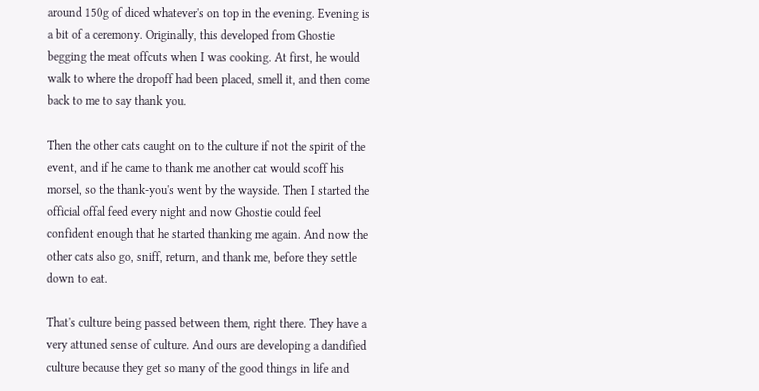around 150g of diced whatever's on top in the evening. Evening is a bit of a ceremony. Originally, this developed from Ghostie begging the meat offcuts when I was cooking. At first, he would walk to where the dropoff had been placed, smell it, and then come back to me to say thank you.

Then the other cats caught on to the culture if not the spirit of the event, and if he came to thank me another cat would scoff his morsel, so the thank-you's went by the wayside. Then I started the official offal feed every night and now Ghostie could feel confident enough that he started thanking me again. And now the other cats also go, sniff, return, and thank me, before they settle down to eat.

That's culture being passed between them, right there. They have a very attuned sense of culture. And ours are developing a dandified culture because they get so many of the good things in life and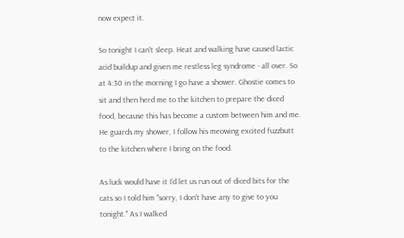now expect it.

So tonight I can't sleep. Heat and walking have caused lactic acid buildup and given me restless leg syndrome - all over. So at 4:30 in the morning I go have a shower. Ghostie comes to sit and then herd me to the kitchen to prepare the diced food, because this has become a custom between him and me. He guards my shower, I follow his meowing excited fuzzbutt to the kitchen where I bring on the food.

As luck would have it I'd let us run out of diced bits for the cats so I told him "sorry, I don't have any to give to you tonight." As I walked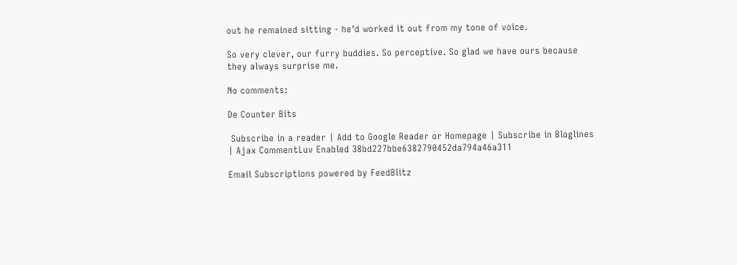out he remained sitting - he'd worked it out from my tone of voice.

So very clever, our furry buddies. So perceptive. So glad we have ours because they always surprise me.

No comments:

De Counter Bits

 Subscribe in a reader | Add to Google Reader or Homepage | Subscribe in Bloglines | Ajax CommentLuv Enabled 38bd227bbe6382790452da794a46a311

Email Subscriptions powered by FeedBlitz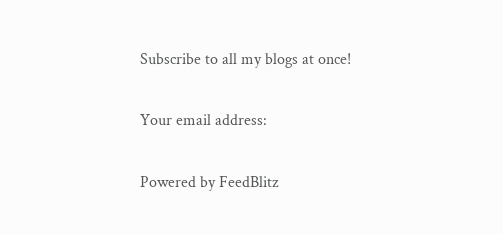Subscribe to all my blogs at once!

Your email address:

Powered by FeedBlitz